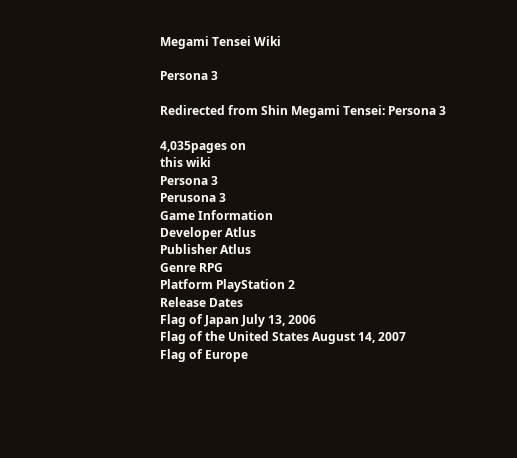Megami Tensei Wiki

Persona 3

Redirected from Shin Megami Tensei: Persona 3

4,035pages on
this wiki
Persona 3
Perusona 3
Game Information
Developer Atlus
Publisher Atlus
Genre RPG
Platform PlayStation 2
Release Dates
Flag of Japan July 13, 2006
Flag of the United States August 14, 2007
Flag of Europe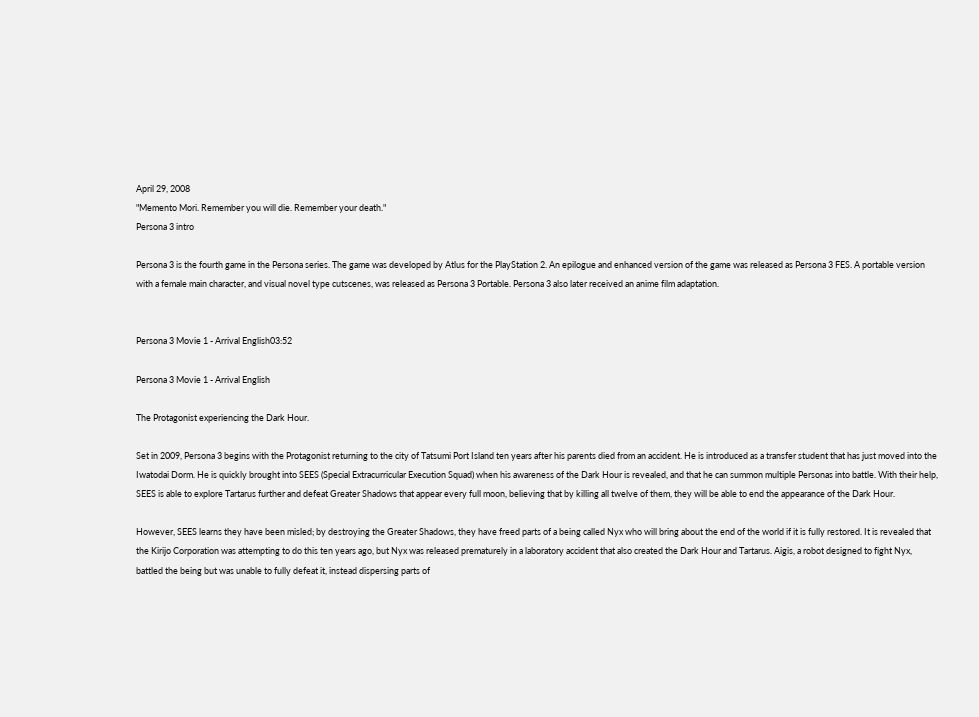April 29, 2008
"Memento Mori. Remember you will die. Remember your death."
Persona 3 intro

Persona 3 is the fourth game in the Persona series. The game was developed by Atlus for the PlayStation 2. An epilogue and enhanced version of the game was released as Persona 3 FES. A portable version with a female main character, and visual novel type cutscenes, was released as Persona 3 Portable. Persona 3 also later received an anime film adaptation.


Persona 3 Movie 1 - Arrival English03:52

Persona 3 Movie 1 - Arrival English

The Protagonist experiencing the Dark Hour.

Set in 2009, Persona 3 begins with the Protagonist returning to the city of Tatsumi Port Island ten years after his parents died from an accident. He is introduced as a transfer student that has just moved into the Iwatodai Dorm. He is quickly brought into SEES (Special Extracurricular Execution Squad) when his awareness of the Dark Hour is revealed, and that he can summon multiple Personas into battle. With their help, SEES is able to explore Tartarus further and defeat Greater Shadows that appear every full moon, believing that by killing all twelve of them, they will be able to end the appearance of the Dark Hour.

However, SEES learns they have been misled; by destroying the Greater Shadows, they have freed parts of a being called Nyx who will bring about the end of the world if it is fully restored. It is revealed that the Kirijo Corporation was attempting to do this ten years ago, but Nyx was released prematurely in a laboratory accident that also created the Dark Hour and Tartarus. Aigis, a robot designed to fight Nyx, battled the being but was unable to fully defeat it, instead dispersing parts of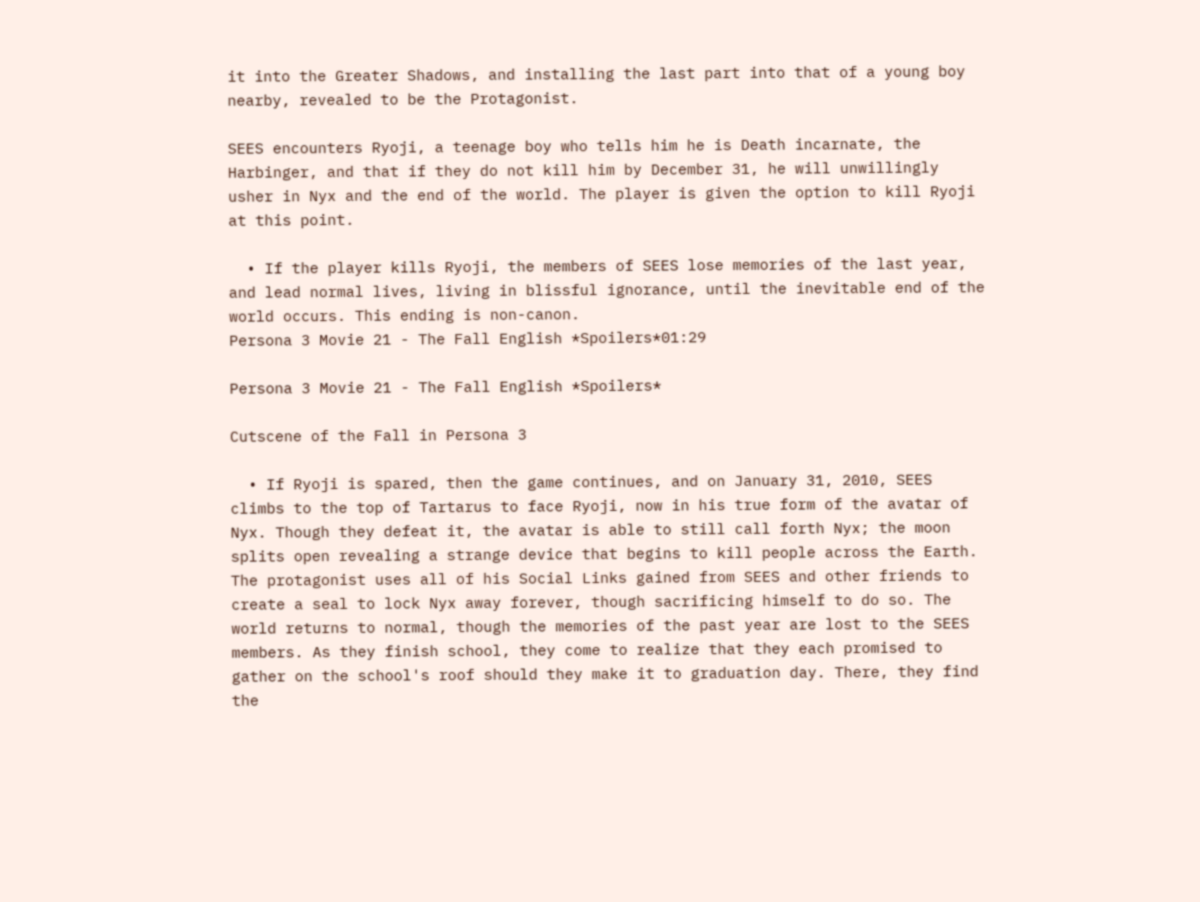it into the Greater Shadows, and installing the last part into that of a young boy nearby, revealed to be the Protagonist.

SEES encounters Ryoji, a teenage boy who tells him he is Death incarnate, the Harbinger, and that if they do not kill him by December 31, he will unwillingly usher in Nyx and the end of the world. The player is given the option to kill Ryoji at this point.

  • If the player kills Ryoji, the members of SEES lose memories of the last year, and lead normal lives, living in blissful ignorance, until the inevitable end of the world occurs. This ending is non-canon.
Persona 3 Movie 21 - The Fall English *Spoilers*01:29

Persona 3 Movie 21 - The Fall English *Spoilers*

Cutscene of the Fall in Persona 3

  • If Ryoji is spared, then the game continues, and on January 31, 2010, SEES climbs to the top of Tartarus to face Ryoji, now in his true form of the avatar of Nyx. Though they defeat it, the avatar is able to still call forth Nyx; the moon splits open revealing a strange device that begins to kill people across the Earth. The protagonist uses all of his Social Links gained from SEES and other friends to create a seal to lock Nyx away forever, though sacrificing himself to do so. The world returns to normal, though the memories of the past year are lost to the SEES members. As they finish school, they come to realize that they each promised to gather on the school's roof should they make it to graduation day. There, they find the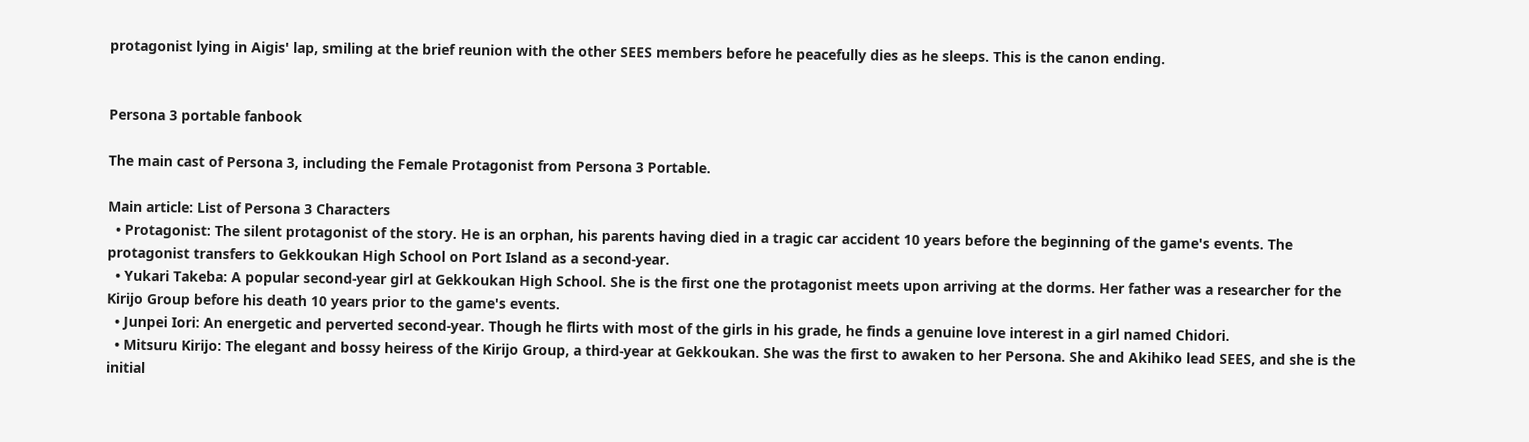protagonist lying in Aigis' lap, smiling at the brief reunion with the other SEES members before he peacefully dies as he sleeps. This is the canon ending.


Persona 3 portable fanbook

The main cast of Persona 3, including the Female Protagonist from Persona 3 Portable.

Main article: List of Persona 3 Characters
  • Protagonist: The silent protagonist of the story. He is an orphan, his parents having died in a tragic car accident 10 years before the beginning of the game's events. The protagonist transfers to Gekkoukan High School on Port Island as a second-year.
  • Yukari Takeba: A popular second-year girl at Gekkoukan High School. She is the first one the protagonist meets upon arriving at the dorms. Her father was a researcher for the Kirijo Group before his death 10 years prior to the game's events.
  • Junpei Iori: An energetic and perverted second-year. Though he flirts with most of the girls in his grade, he finds a genuine love interest in a girl named Chidori.
  • Mitsuru Kirijo: The elegant and bossy heiress of the Kirijo Group, a third-year at Gekkoukan. She was the first to awaken to her Persona. She and Akihiko lead SEES, and she is the initial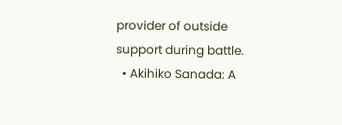provider of outside support during battle.
  • Akihiko Sanada: A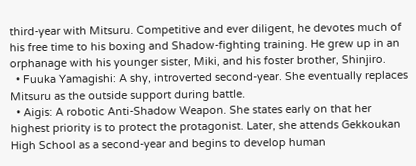third-year with Mitsuru. Competitive and ever diligent, he devotes much of his free time to his boxing and Shadow-fighting training. He grew up in an orphanage with his younger sister, Miki, and his foster brother, Shinjiro.
  • Fuuka Yamagishi: A shy, introverted second-year. She eventually replaces Mitsuru as the outside support during battle.
  • Aigis: A robotic Anti-Shadow Weapon. She states early on that her highest priority is to protect the protagonist. Later, she attends Gekkoukan High School as a second-year and begins to develop human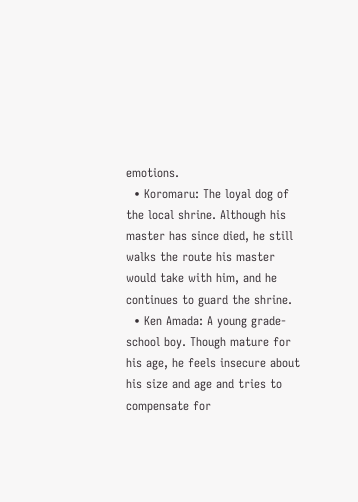emotions.
  • Koromaru: The loyal dog of the local shrine. Although his master has since died, he still walks the route his master would take with him, and he continues to guard the shrine.
  • Ken Amada: A young grade-school boy. Though mature for his age, he feels insecure about his size and age and tries to compensate for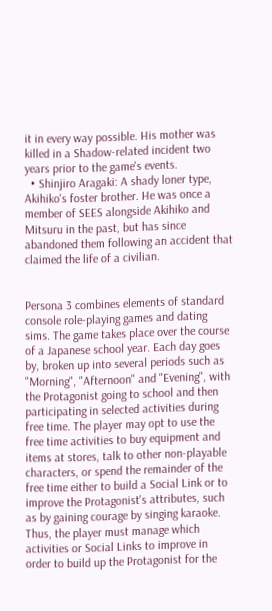it in every way possible. His mother was killed in a Shadow-related incident two years prior to the game's events.
  • Shinjiro Aragaki: A shady loner type, Akihiko's foster brother. He was once a member of SEES alongside Akihiko and Mitsuru in the past, but has since abandoned them following an accident that claimed the life of a civilian.


Persona 3 combines elements of standard console role-playing games and dating sims. The game takes place over the course of a Japanese school year. Each day goes by, broken up into several periods such as "Morning", "Afternoon" and "Evening", with the Protagonist going to school and then participating in selected activities during free time. The player may opt to use the free time activities to buy equipment and items at stores, talk to other non-playable characters, or spend the remainder of the free time either to build a Social Link or to improve the Protagonist's attributes, such as by gaining courage by singing karaoke. Thus, the player must manage which activities or Social Links to improve in order to build up the Protagonist for the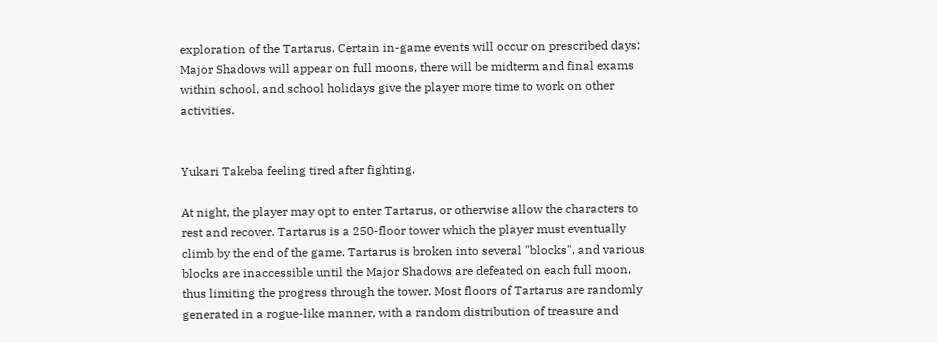exploration of the Tartarus. Certain in-game events will occur on prescribed days; Major Shadows will appear on full moons, there will be midterm and final exams within school, and school holidays give the player more time to work on other activities.


Yukari Takeba feeling tired after fighting.

At night, the player may opt to enter Tartarus, or otherwise allow the characters to rest and recover. Tartarus is a 250-floor tower which the player must eventually climb by the end of the game. Tartarus is broken into several "blocks", and various blocks are inaccessible until the Major Shadows are defeated on each full moon, thus limiting the progress through the tower. Most floors of Tartarus are randomly generated in a rogue-like manner, with a random distribution of treasure and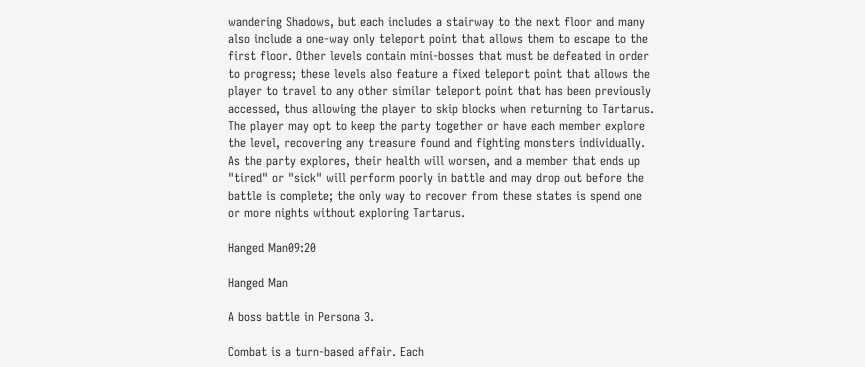wandering Shadows, but each includes a stairway to the next floor and many also include a one-way only teleport point that allows them to escape to the first floor. Other levels contain mini-bosses that must be defeated in order to progress; these levels also feature a fixed teleport point that allows the player to travel to any other similar teleport point that has been previously accessed, thus allowing the player to skip blocks when returning to Tartarus. The player may opt to keep the party together or have each member explore the level, recovering any treasure found and fighting monsters individually. As the party explores, their health will worsen, and a member that ends up "tired" or "sick" will perform poorly in battle and may drop out before the battle is complete; the only way to recover from these states is spend one or more nights without exploring Tartarus.

Hanged Man09:20

Hanged Man

A boss battle in Persona 3.

Combat is a turn-based affair. Each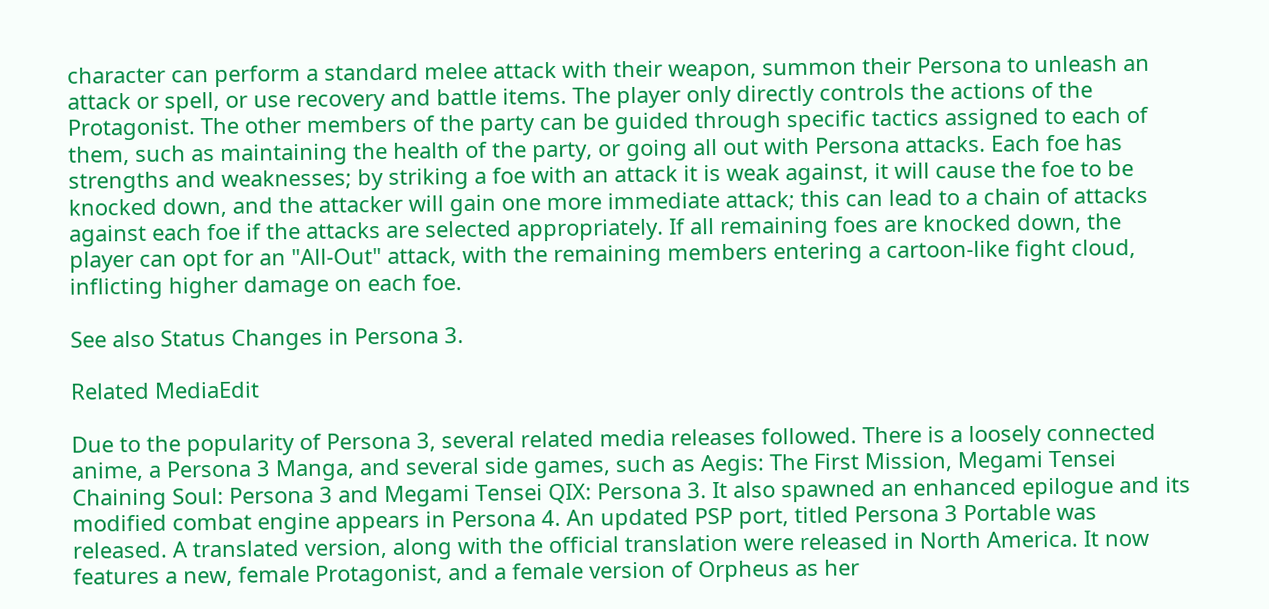character can perform a standard melee attack with their weapon, summon their Persona to unleash an attack or spell, or use recovery and battle items. The player only directly controls the actions of the Protagonist. The other members of the party can be guided through specific tactics assigned to each of them, such as maintaining the health of the party, or going all out with Persona attacks. Each foe has strengths and weaknesses; by striking a foe with an attack it is weak against, it will cause the foe to be knocked down, and the attacker will gain one more immediate attack; this can lead to a chain of attacks against each foe if the attacks are selected appropriately. If all remaining foes are knocked down, the player can opt for an "All-Out" attack, with the remaining members entering a cartoon-like fight cloud, inflicting higher damage on each foe.

See also Status Changes in Persona 3.

Related MediaEdit

Due to the popularity of Persona 3, several related media releases followed. There is a loosely connected anime, a Persona 3 Manga, and several side games, such as Aegis: The First Mission, Megami Tensei Chaining Soul: Persona 3 and Megami Tensei QIX: Persona 3. It also spawned an enhanced epilogue and its modified combat engine appears in Persona 4. An updated PSP port, titled Persona 3 Portable was released. A translated version, along with the official translation were released in North America. It now features a new, female Protagonist, and a female version of Orpheus as her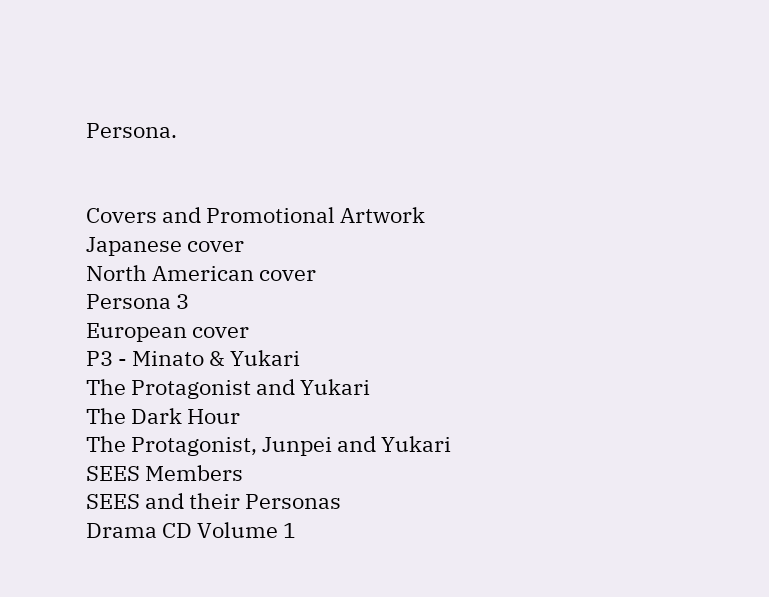Persona.


Covers and Promotional Artwork
Japanese cover
North American cover
Persona 3
European cover
P3 - Minato & Yukari
The Protagonist and Yukari
The Dark Hour
The Protagonist, Junpei and Yukari
SEES Members
SEES and their Personas
Drama CD Volume 1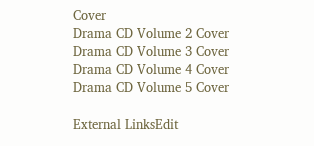Cover
Drama CD Volume 2 Cover
Drama CD Volume 3 Cover
Drama CD Volume 4 Cover
Drama CD Volume 5 Cover

External LinksEdit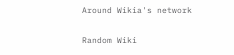Around Wikia's network

Random Wiki